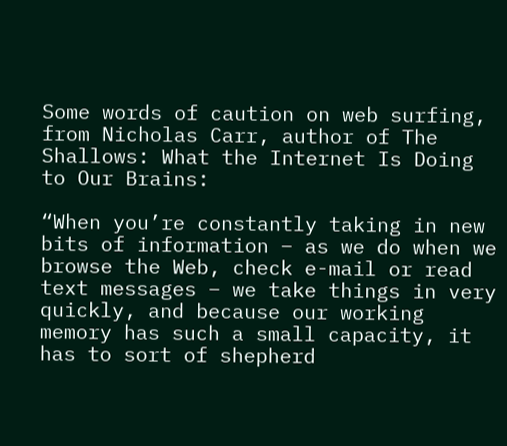Some words of caution on web surfing, from Nicholas Carr, author of The Shallows: What the Internet Is Doing to Our Brains:

“When you’re constantly taking in new bits of information – as we do when we browse the Web, check e-mail or read text messages – we take things in very quickly, and because our working memory has such a small capacity, it has to sort of shepherd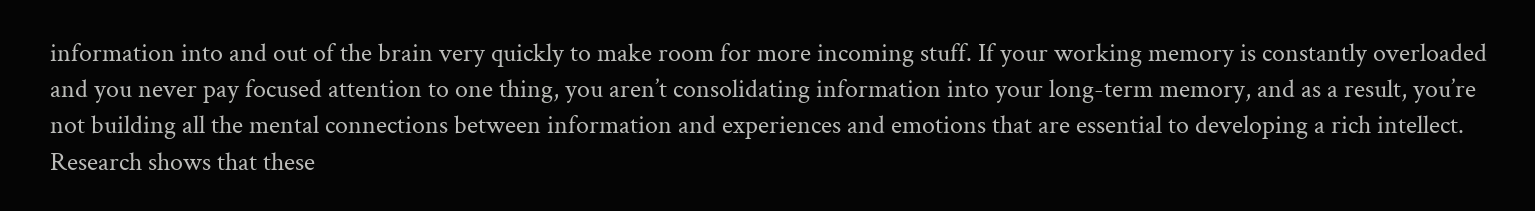information into and out of the brain very quickly to make room for more incoming stuff. If your working memory is constantly overloaded and you never pay focused attention to one thing, you aren’t consolidating information into your long-term memory, and as a result, you’re not building all the mental connections between information and experiences and emotions that are essential to developing a rich intellect. Research shows that these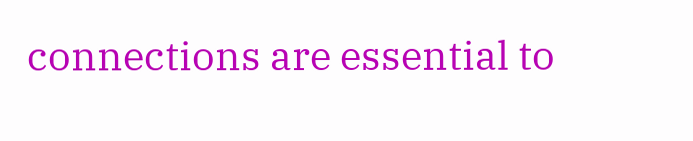connections are essential to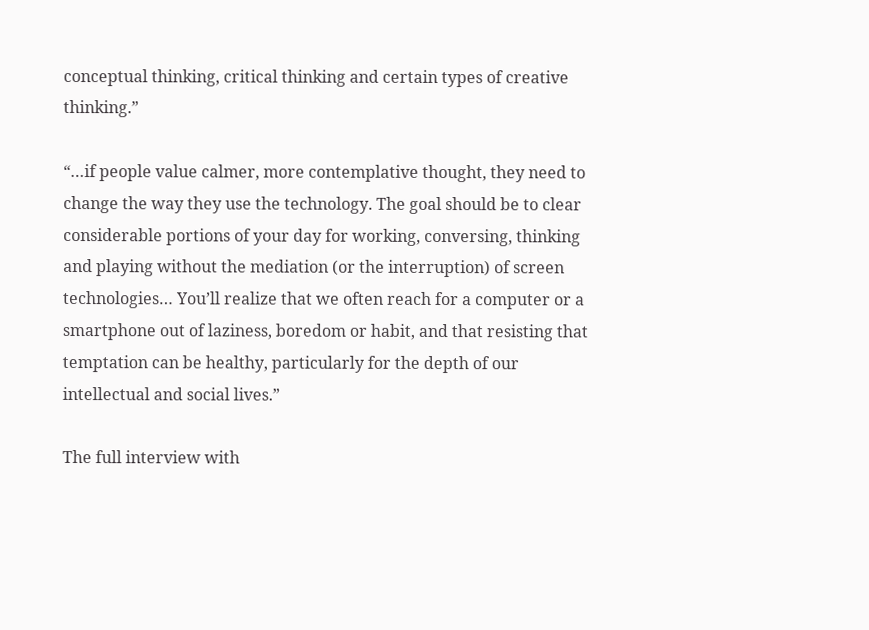conceptual thinking, critical thinking and certain types of creative thinking.”

“…if people value calmer, more contemplative thought, they need to change the way they use the technology. The goal should be to clear considerable portions of your day for working, conversing, thinking and playing without the mediation (or the interruption) of screen technologies… You’ll realize that we often reach for a computer or a smartphone out of laziness, boredom or habit, and that resisting that temptation can be healthy, particularly for the depth of our intellectual and social lives.”

The full interview with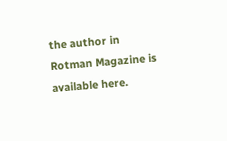the author in Rotman Magazine is available here.